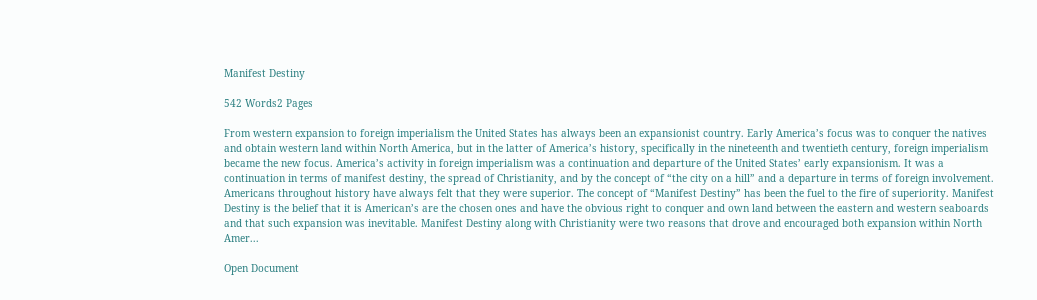Manifest Destiny

542 Words2 Pages

From western expansion to foreign imperialism the United States has always been an expansionist country. Early America’s focus was to conquer the natives and obtain western land within North America, but in the latter of America’s history, specifically in the nineteenth and twentieth century, foreign imperialism became the new focus. America’s activity in foreign imperialism was a continuation and departure of the United States’ early expansionism. It was a continuation in terms of manifest destiny, the spread of Christianity, and by the concept of “the city on a hill” and a departure in terms of foreign involvement. Americans throughout history have always felt that they were superior. The concept of “Manifest Destiny” has been the fuel to the fire of superiority. Manifest Destiny is the belief that it is American’s are the chosen ones and have the obvious right to conquer and own land between the eastern and western seaboards and that such expansion was inevitable. Manifest Destiny along with Christianity were two reasons that drove and encouraged both expansion within North Amer...

Open Document